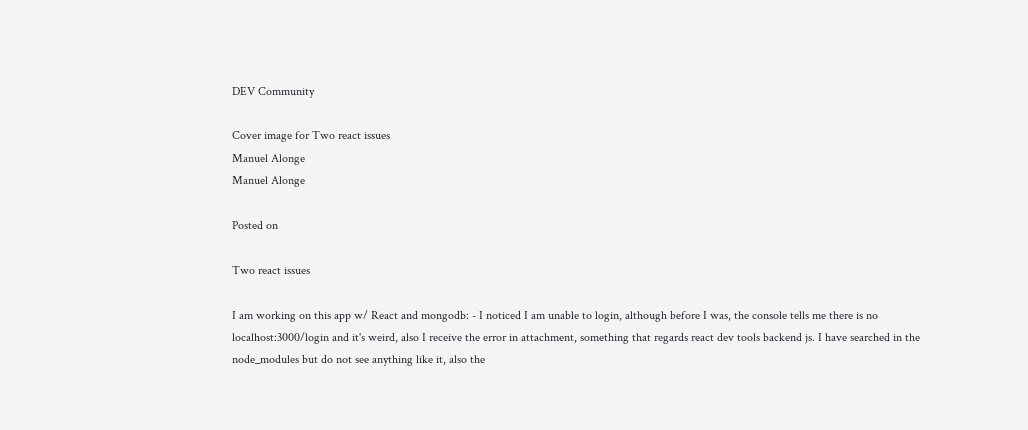DEV Community

Cover image for Two react issues
Manuel Alonge
Manuel Alonge

Posted on

Two react issues

I am working on this app w/ React and mongodb: - I noticed I am unable to login, although before I was, the console tells me there is no localhost:3000/login and it's weird, also I receive the error in attachment, something that regards react dev tools backend js. I have searched in the node_modules but do not see anything like it, also the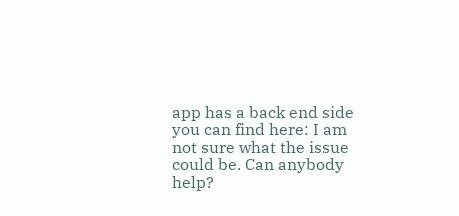app has a back end side you can find here: I am not sure what the issue could be. Can anybody help?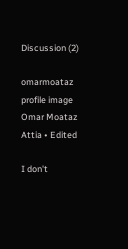Discussion (2)

omarmoataz profile image
Omar Moataz Attia • Edited

I don't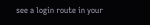see a login route in your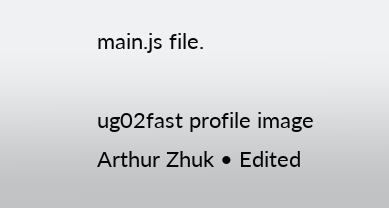main.js file.

ug02fast profile image
Arthur Zhuk • Edited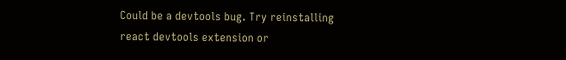Could be a devtools bug. Try reinstalling react devtools extension or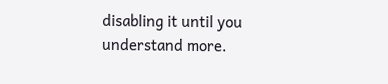disabling it until you understand more.